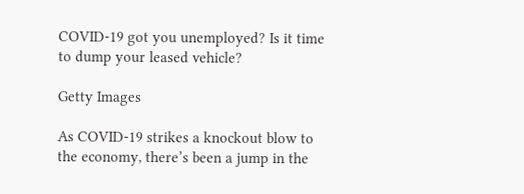COVID-19 got you unemployed? Is it time to dump your leased vehicle?

Getty Images

As COVID-19 strikes a knockout blow to the economy, there’s been a jump in the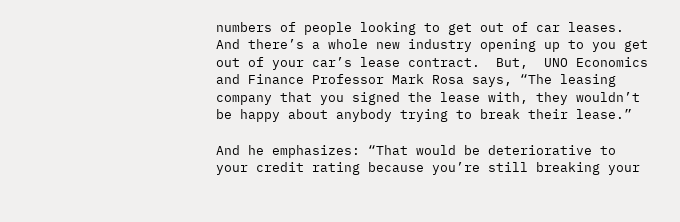numbers of people looking to get out of car leases.  And there’s a whole new industry opening up to you get out of your car’s lease contract.  But,  UNO Economics and Finance Professor Mark Rosa says, “The leasing company that you signed the lease with, they wouldn’t be happy about anybody trying to break their lease.”

And he emphasizes: “That would be deteriorative to your credit rating because you’re still breaking your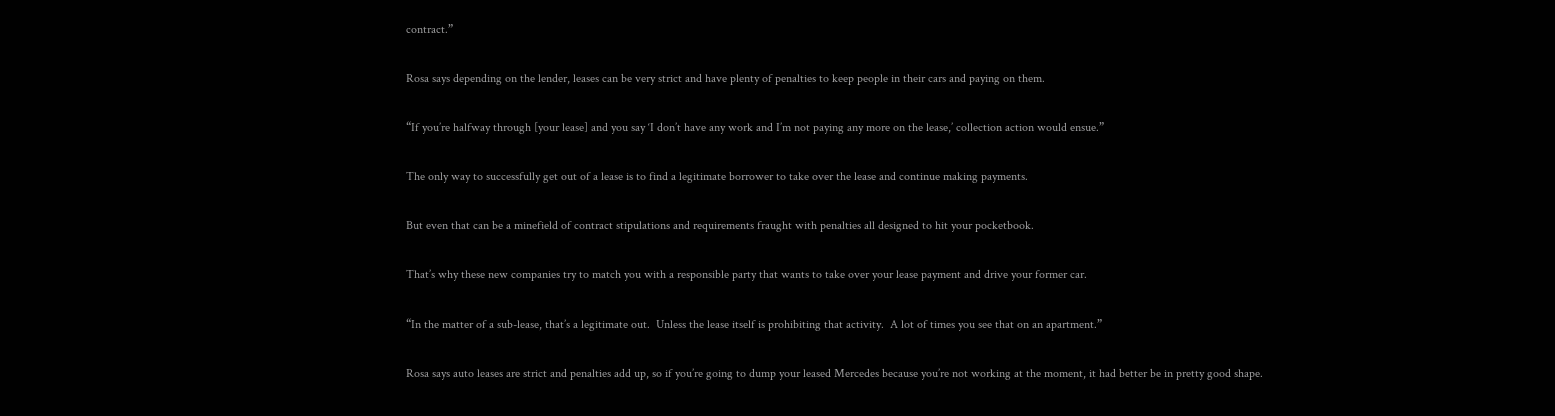contract.”

Rosa says depending on the lender, leases can be very strict and have plenty of penalties to keep people in their cars and paying on them.

“If you’re halfway through [your lease] and you say ‘I don’t have any work and I’m not paying any more on the lease,’ collection action would ensue.”

The only way to successfully get out of a lease is to find a legitimate borrower to take over the lease and continue making payments.

But even that can be a minefield of contract stipulations and requirements fraught with penalties all designed to hit your pocketbook.

That’s why these new companies try to match you with a responsible party that wants to take over your lease payment and drive your former car.

“In the matter of a sub-lease, that’s a legitimate out.  Unless the lease itself is prohibiting that activity.  A lot of times you see that on an apartment.”

Rosa says auto leases are strict and penalties add up, so if you’re going to dump your leased Mercedes because you’re not working at the moment, it had better be in pretty good shape.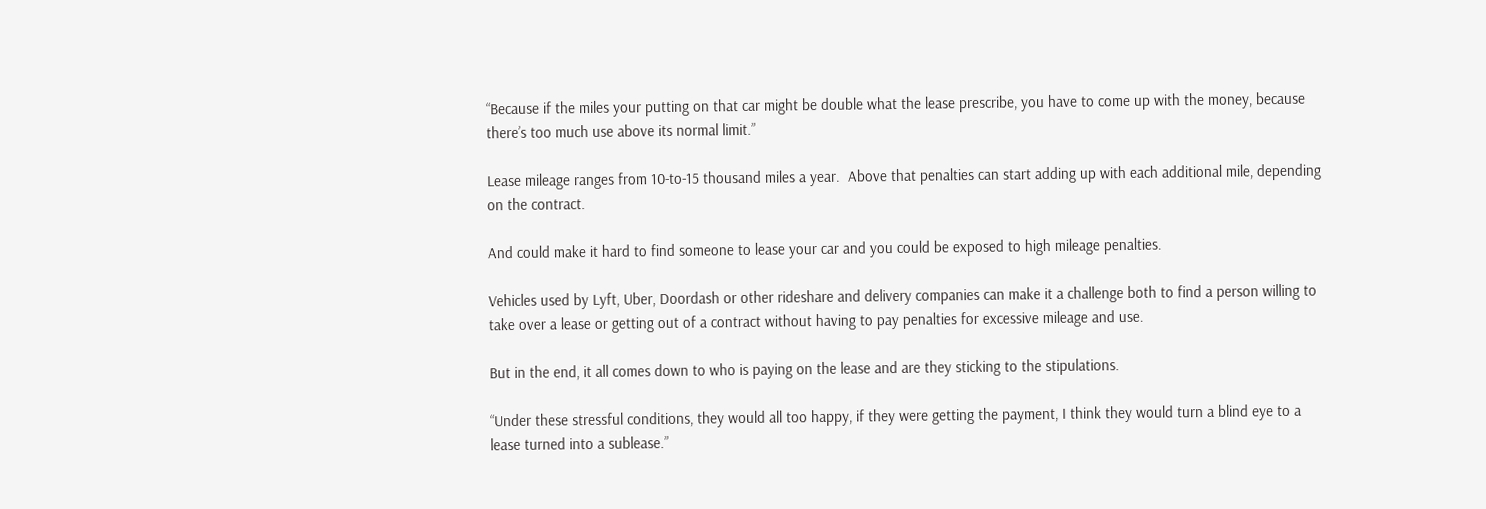“Because if the miles your putting on that car might be double what the lease prescribe, you have to come up with the money, because there’s too much use above its normal limit.”

Lease mileage ranges from 10-to-15 thousand miles a year.  Above that penalties can start adding up with each additional mile, depending on the contract.

And could make it hard to find someone to lease your car and you could be exposed to high mileage penalties.

Vehicles used by Lyft, Uber, Doordash or other rideshare and delivery companies can make it a challenge both to find a person willing to take over a lease or getting out of a contract without having to pay penalties for excessive mileage and use.

But in the end, it all comes down to who is paying on the lease and are they sticking to the stipulations.

“Under these stressful conditions, they would all too happy, if they were getting the payment, I think they would turn a blind eye to a lease turned into a sublease.”